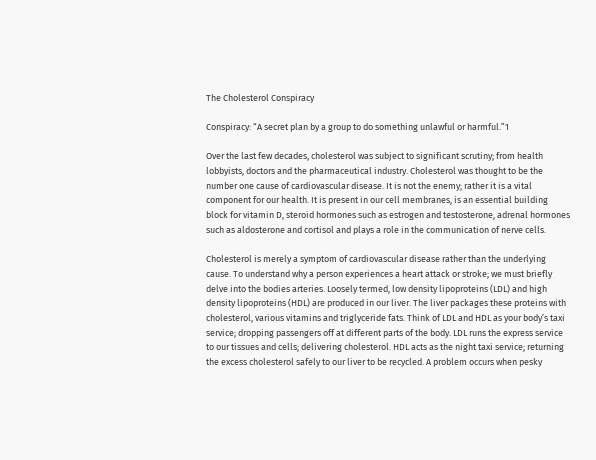The Cholesterol Conspiracy

Conspiracy: “A secret plan by a group to do something unlawful or harmful.”1

Over the last few decades, cholesterol was subject to significant scrutiny; from health lobbyists, doctors and the pharmaceutical industry. Cholesterol was thought to be the number one cause of cardiovascular disease. It is not the enemy; rather it is a vital component for our health. It is present in our cell membranes, is an essential building block for vitamin D, steroid hormones such as estrogen and testosterone, adrenal hormones such as aldosterone and cortisol and plays a role in the communication of nerve cells.

Cholesterol is merely a symptom of cardiovascular disease rather than the underlying cause. To understand why a person experiences a heart attack or stroke; we must briefly delve into the bodies arteries. Loosely termed, low density lipoproteins (LDL) and high density lipoproteins (HDL) are produced in our liver. The liver packages these proteins with cholesterol, various vitamins and triglyceride fats. Think of LDL and HDL as your body’s taxi service; dropping passengers off at different parts of the body. LDL runs the express service to our tissues and cells; delivering cholesterol. HDL acts as the night taxi service; returning the excess cholesterol safely to our liver to be recycled. A problem occurs when pesky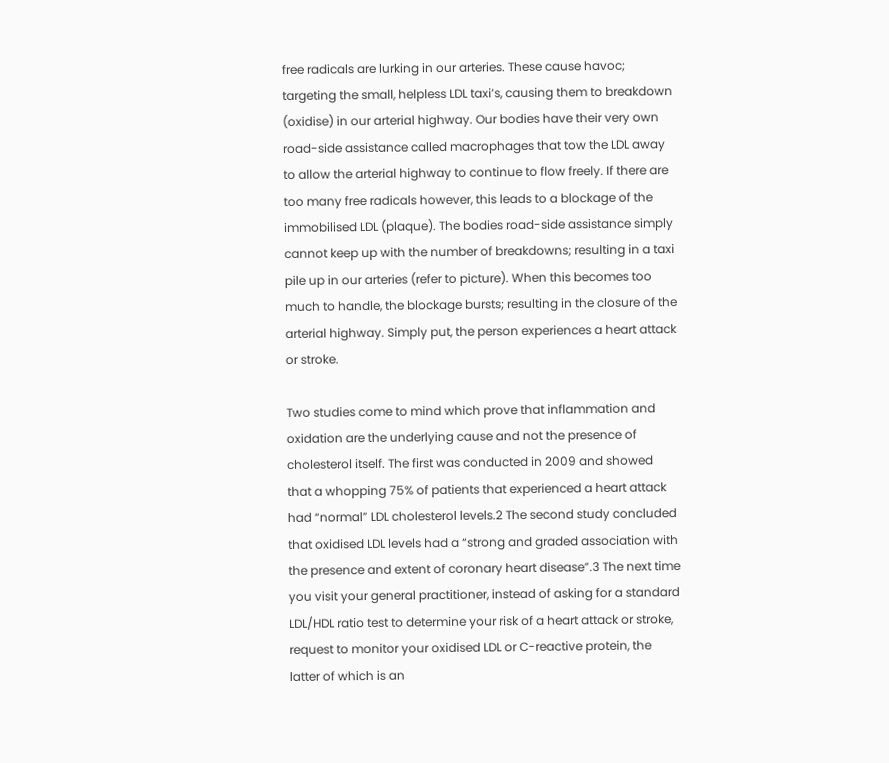free radicals are lurking in our arteries. These cause havoc; targeting the small, helpless LDL taxi’s, causing them to breakdown (oxidise) in our arterial highway. Our bodies have their very own road-side assistance called macrophages that tow the LDL away to allow the arterial highway to continue to flow freely. If there are too many free radicals however, this leads to a blockage of the immobilised LDL (plaque). The bodies road-side assistance simply cannot keep up with the number of breakdowns; resulting in a taxi pile up in our arteries (refer to picture). When this becomes too much to handle, the blockage bursts; resulting in the closure of the arterial highway. Simply put, the person experiences a heart attack or stroke.

Two studies come to mind which prove that inflammation and oxidation are the underlying cause and not the presence of cholesterol itself. The first was conducted in 2009 and showed that a whopping 75% of patients that experienced a heart attack had “normal” LDL cholesterol levels.2 The second study concluded that oxidised LDL levels had a “strong and graded association with the presence and extent of coronary heart disease”.3 The next time you visit your general practitioner, instead of asking for a standard LDL/HDL ratio test to determine your risk of a heart attack or stroke, request to monitor your oxidised LDL or C-reactive protein, the latter of which is an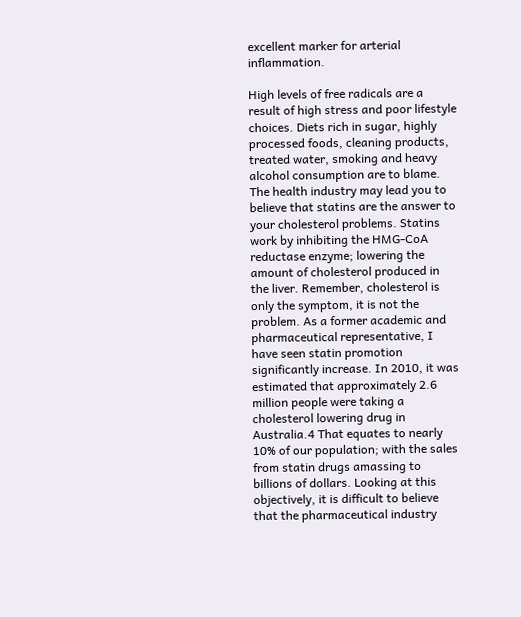excellent marker for arterial inflammation.

High levels of free radicals are a result of high stress and poor lifestyle choices. Diets rich in sugar, highly processed foods, cleaning products, treated water, smoking and heavy alcohol consumption are to blame. The health industry may lead you to believe that statins are the answer to your cholesterol problems. Statins work by inhibiting the HMG-CoA reductase enzyme; lowering the amount of cholesterol produced in the liver. Remember, cholesterol is only the symptom, it is not the problem. As a former academic and pharmaceutical representative, I have seen statin promotion significantly increase. In 2010, it was estimated that approximately 2.6 million people were taking a cholesterol lowering drug in Australia.4 That equates to nearly 10% of our population; with the sales from statin drugs amassing to billions of dollars. Looking at this objectively, it is difficult to believe that the pharmaceutical industry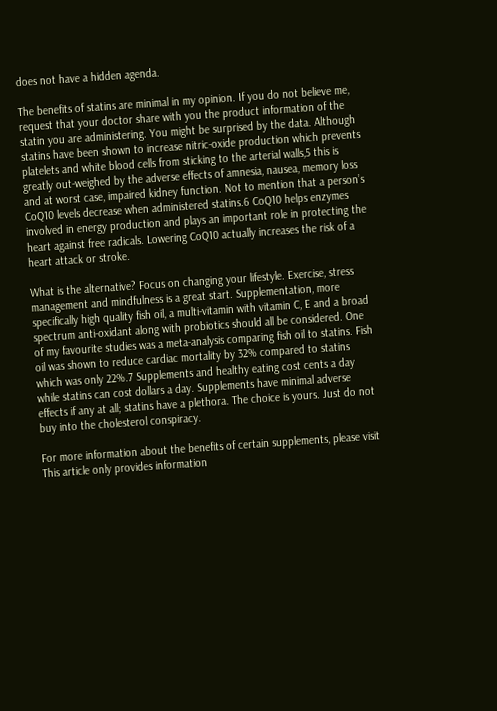does not have a hidden agenda.

The benefits of statins are minimal in my opinion. If you do not believe me, request that your doctor share with you the product information of the statin you are administering. You might be surprised by the data. Although statins have been shown to increase nitric-oxide production which prevents platelets and white blood cells from sticking to the arterial walls,5 this is greatly out-weighed by the adverse effects of amnesia, nausea, memory loss and at worst case, impaired kidney function. Not to mention that a person’s CoQ10 levels decrease when administered statins.6 CoQ10 helps enzymes involved in energy production and plays an important role in protecting the heart against free radicals. Lowering CoQ10 actually increases the risk of a heart attack or stroke.

What is the alternative? Focus on changing your lifestyle. Exercise, stress management and mindfulness is a great start. Supplementation, more specifically high quality fish oil, a multi-vitamin with vitamin C, E and a broad spectrum anti-oxidant along with probiotics should all be considered. One of my favourite studies was a meta-analysis comparing fish oil to statins. Fish oil was shown to reduce cardiac mortality by 32% compared to statins which was only 22%.7 Supplements and healthy eating cost cents a day while statins can cost dollars a day. Supplements have minimal adverse effects if any at all; statins have a plethora. The choice is yours. Just do not buy into the cholesterol conspiracy.

For more information about the benefits of certain supplements, please visit This article only provides information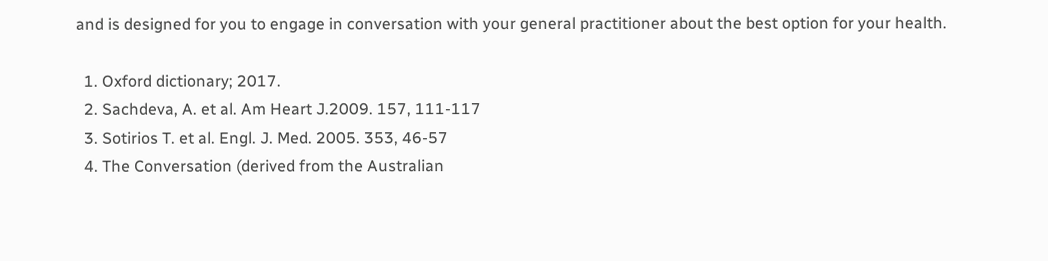and is designed for you to engage in conversation with your general practitioner about the best option for your health.

  1. Oxford dictionary; 2017.
  2. Sachdeva, A. et al. Am Heart J.2009. 157, 111-117
  3. Sotirios T. et al. Engl. J. Med. 2005. 353, 46-57
  4. The Conversation (derived from the Australian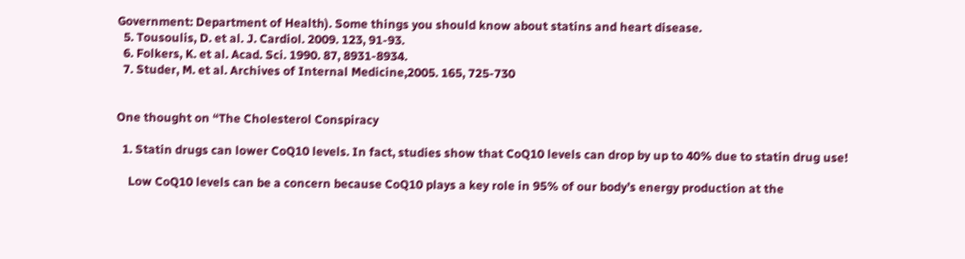Government: Department of Health). Some things you should know about statins and heart disease.
  5. Tousoulis, D. et al. J. Cardiol. 2009. 123, 91-93.
  6. Folkers, K. et al. Acad. Sci. 1990. 87, 8931-8934.
  7. Studer, M. et al. Archives of Internal Medicine,2005. 165, 725-730


One thought on “The Cholesterol Conspiracy

  1. Statin drugs can lower CoQ10 levels. In fact, studies show that CoQ10 levels can drop by up to 40% due to statin drug use!

    Low CoQ10 levels can be a concern because CoQ10 plays a key role in 95% of our body’s energy production at the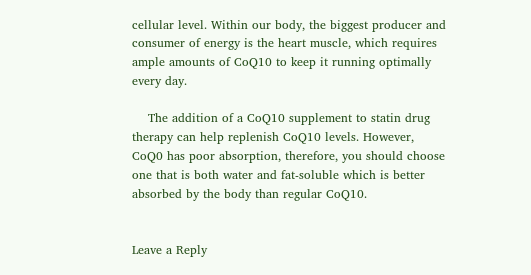cellular level. Within our body, the biggest producer and consumer of energy is the heart muscle, which requires ample amounts of CoQ10 to keep it running optimally every day.

    The addition of a CoQ10 supplement to statin drug therapy can help replenish CoQ10 levels. However, CoQ0 has poor absorption, therefore, you should choose one that is both water and fat-soluble which is better absorbed by the body than regular CoQ10.


Leave a Reply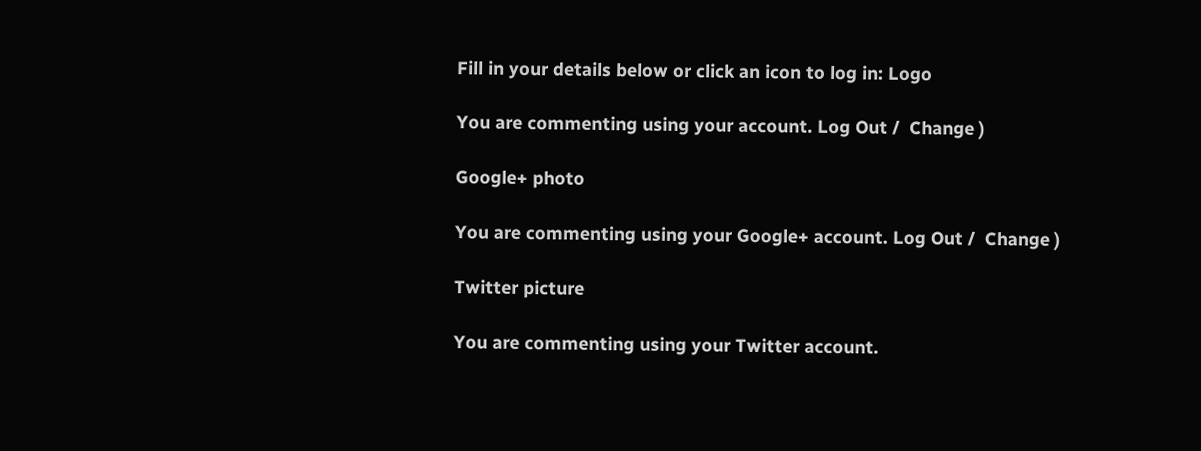Fill in your details below or click an icon to log in: Logo

You are commenting using your account. Log Out /  Change )

Google+ photo

You are commenting using your Google+ account. Log Out /  Change )

Twitter picture

You are commenting using your Twitter account.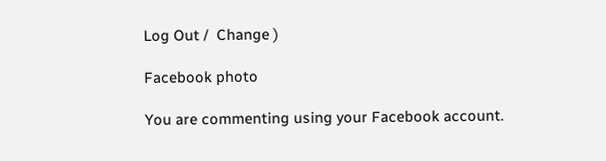Log Out /  Change )

Facebook photo

You are commenting using your Facebook account.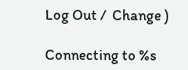Log Out /  Change )

Connecting to %s